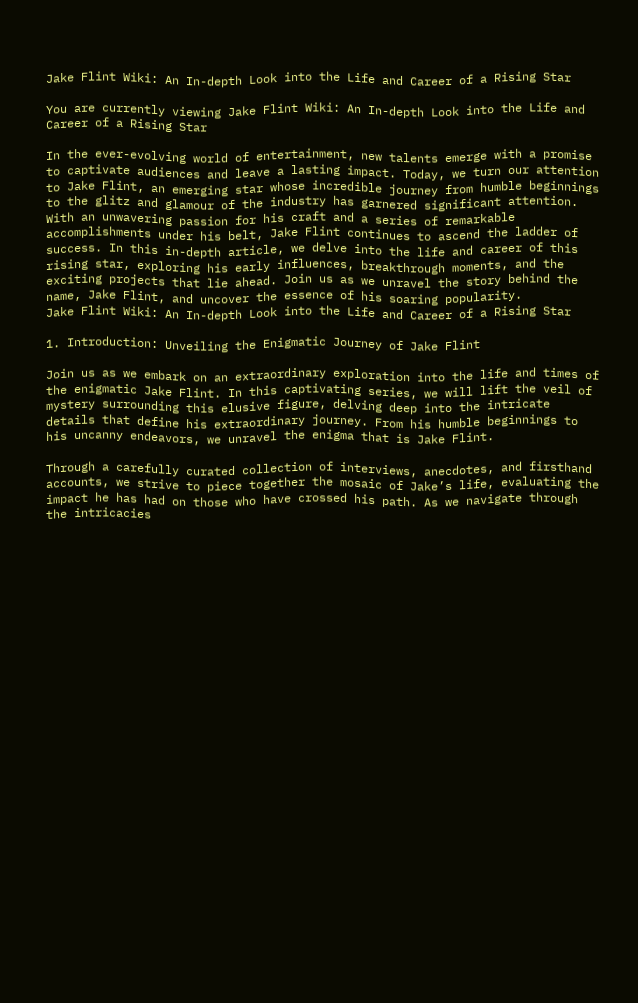Jake Flint Wiki: An In-depth Look into the Life and Career of a Rising Star

You are currently viewing Jake Flint Wiki: An In-depth Look into the Life and Career of a Rising Star

In the ever-evolving world of entertainment, new talents emerge with a promise to captivate audiences and leave a lasting impact. Today, we turn our attention to Jake Flint, an emerging star whose incredible journey from humble beginnings to the glitz and glamour of the industry has garnered significant attention. With an unwavering passion for his craft and a series of remarkable accomplishments under his belt, Jake Flint continues to ascend the ladder of success. In this in-depth article, we delve into the life and career of this rising star, exploring his early influences, breakthrough moments, and the exciting projects that lie ahead. Join us as we unravel the story behind the name, Jake Flint, and uncover the essence of his soaring popularity.
Jake Flint Wiki: An In-depth Look into the Life and Career of a Rising Star

1. Introduction: Unveiling the Enigmatic Journey of Jake Flint

Join us as we embark on an extraordinary exploration into the life and times of the enigmatic Jake Flint. In this captivating series, we will lift the veil of mystery surrounding this elusive figure, delving deep into the intricate details that define his extraordinary journey. From his humble beginnings to his uncanny endeavors, we unravel the enigma that is Jake Flint.

Through a carefully curated collection of interviews, anecdotes, and firsthand accounts, we strive to piece together the mosaic of Jake’s life, evaluating the impact he has had on those who have crossed his path. As we navigate through the intricacies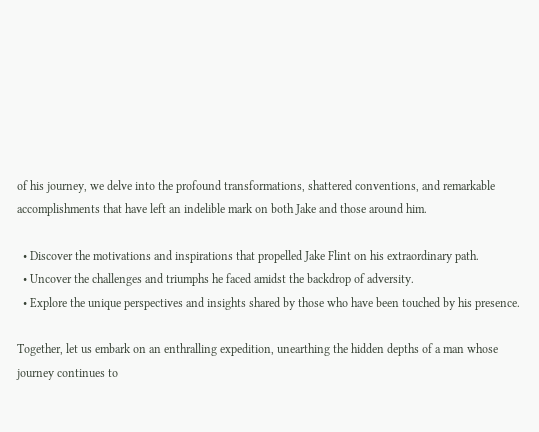of his journey, we delve into the profound transformations, shattered conventions, and remarkable accomplishments that have left an indelible mark on both Jake and those around him.

  • Discover the motivations and inspirations that propelled Jake Flint on his extraordinary path.
  • Uncover the challenges and triumphs he faced amidst the backdrop of adversity.
  • Explore the unique perspectives and insights shared by those who have been touched by his presence.

Together, let us embark on an enthralling expedition, unearthing the hidden depths of a man whose journey continues to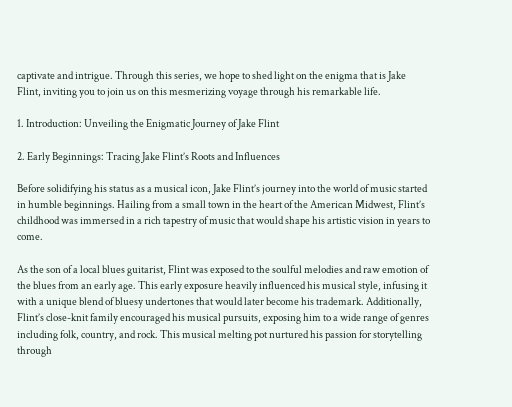captivate and intrigue. Through this series, we hope to shed light on the enigma that is Jake Flint, inviting you to join us on this mesmerizing voyage through his remarkable life.

1. Introduction: Unveiling the Enigmatic Journey of Jake Flint

2. Early Beginnings: Tracing Jake Flint’s Roots and Influences

Before solidifying his status as a musical icon, Jake Flint’s journey into the world of music started in humble beginnings. Hailing from a small town in the heart of the American Midwest, Flint’s childhood was immersed in a rich tapestry of music that would shape his artistic vision in years to come.

As the son of a local blues guitarist, Flint was exposed to the soulful melodies and raw emotion of the blues from an early age. This early exposure heavily influenced his musical style, infusing it with a unique blend of bluesy undertones that would later become his trademark. Additionally, Flint’s close-knit family encouraged his musical pursuits, exposing him to a wide range of genres including folk, country, and rock. This musical melting pot nurtured his passion for storytelling through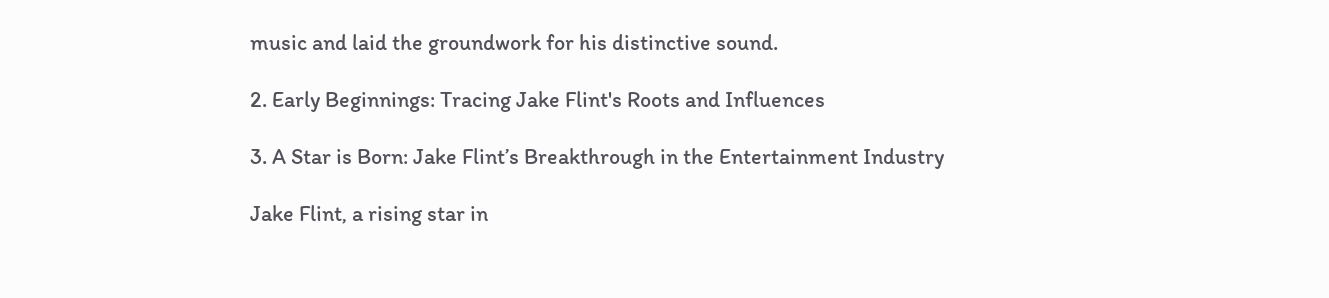music and laid the groundwork for his distinctive sound.

2. Early Beginnings: Tracing Jake Flint's Roots and Influences

3. A Star is Born: Jake Flint’s Breakthrough in the Entertainment Industry

Jake Flint, a rising star in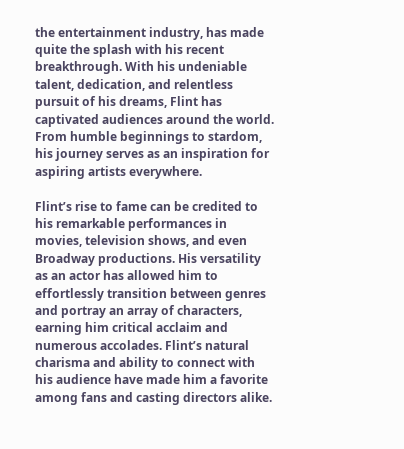the entertainment industry, has made quite the splash with his recent breakthrough. With his undeniable talent, dedication, and relentless pursuit of his dreams, Flint has captivated audiences around the world. From humble beginnings to stardom, his journey serves as an inspiration for aspiring artists everywhere.

Flint’s rise to fame can be credited to his remarkable performances in movies, television shows, and even Broadway productions. His versatility as an actor has allowed him to effortlessly transition between genres and portray an array of characters, earning him critical acclaim and numerous accolades. Flint’s natural charisma and ability to connect with his audience have made him a favorite among fans and casting directors alike.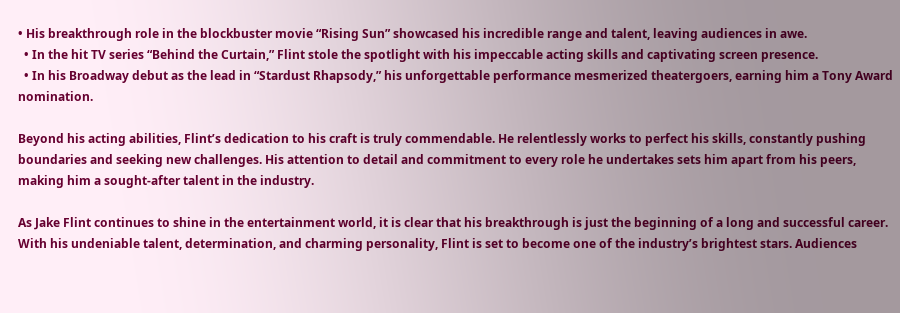• His breakthrough role in the blockbuster movie “Rising Sun” showcased his incredible range and talent, leaving audiences in awe.
  • In the hit TV series “Behind the Curtain,” Flint stole the spotlight with his impeccable acting skills and captivating screen presence.
  • In his Broadway debut as the lead in “Stardust Rhapsody,” his unforgettable performance mesmerized theatergoers, earning him a Tony Award nomination.

Beyond his acting abilities, Flint’s dedication to his craft is truly commendable. He relentlessly works to perfect his skills, constantly pushing boundaries and seeking new challenges. His attention to detail and commitment to every role he undertakes sets him apart from his peers, making him a sought-after talent in the industry.

As Jake Flint continues to shine in the entertainment world, it is clear that his breakthrough is just the beginning of a long and successful career. With his undeniable talent, determination, and charming personality, Flint is set to become one of the industry’s brightest stars. Audiences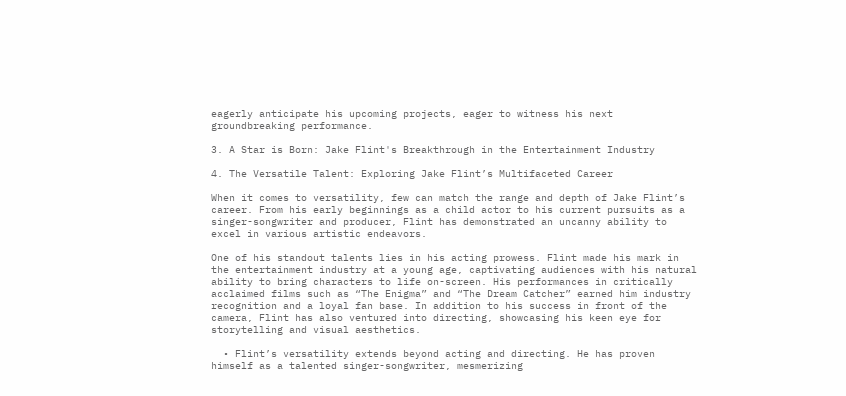eagerly anticipate his upcoming projects, eager to witness his next groundbreaking performance.

3. A Star is Born: Jake Flint's Breakthrough in the Entertainment Industry

4. The Versatile Talent: Exploring Jake Flint’s Multifaceted Career

When it comes to versatility, few can match the range and depth of Jake Flint’s career. From his early beginnings as a child actor to his current pursuits as a singer-songwriter and producer, Flint has demonstrated an uncanny ability to excel in various artistic endeavors.

One of his standout talents lies in his acting prowess. Flint made his mark in the entertainment industry at a young age, captivating audiences with his natural ability to bring characters to life on-screen. His performances in critically acclaimed films such as “The Enigma” and “The Dream Catcher” earned him industry recognition and a loyal fan base. In addition to his success in front of the camera, Flint has also ventured into directing, showcasing his keen eye for storytelling and visual aesthetics.

  • Flint’s versatility extends beyond acting and directing. He has proven himself as a talented singer-songwriter, mesmerizing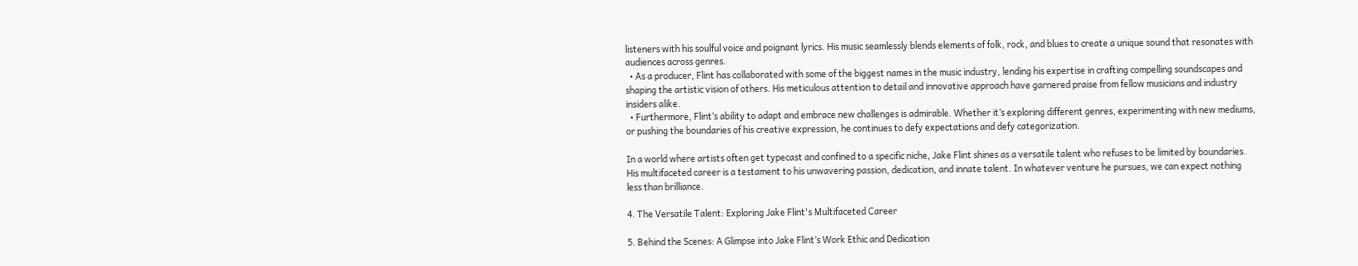listeners with his soulful voice and poignant lyrics. His music seamlessly blends elements of folk, rock, and blues to create a unique sound that resonates with audiences across genres.
  • As a producer, Flint has collaborated with some of the biggest names in the music industry, lending his expertise in crafting compelling soundscapes and shaping the artistic vision of others. His meticulous attention to detail and innovative approach have garnered praise from fellow musicians and industry insiders alike.
  • Furthermore, Flint’s ability to adapt and embrace new challenges is admirable. Whether it’s exploring different genres, experimenting with new mediums, or pushing the boundaries of his creative expression, he continues to defy expectations and defy categorization.

In a world where artists often get typecast and confined to a specific niche, Jake Flint shines as a versatile talent who refuses to be limited by boundaries. His multifaceted career is a testament to his unwavering passion, dedication, and innate talent. In whatever venture he pursues, we can expect nothing less than brilliance.

4. The Versatile Talent: Exploring Jake Flint's Multifaceted Career

5. Behind the Scenes: A Glimpse into Jake Flint’s Work Ethic and Dedication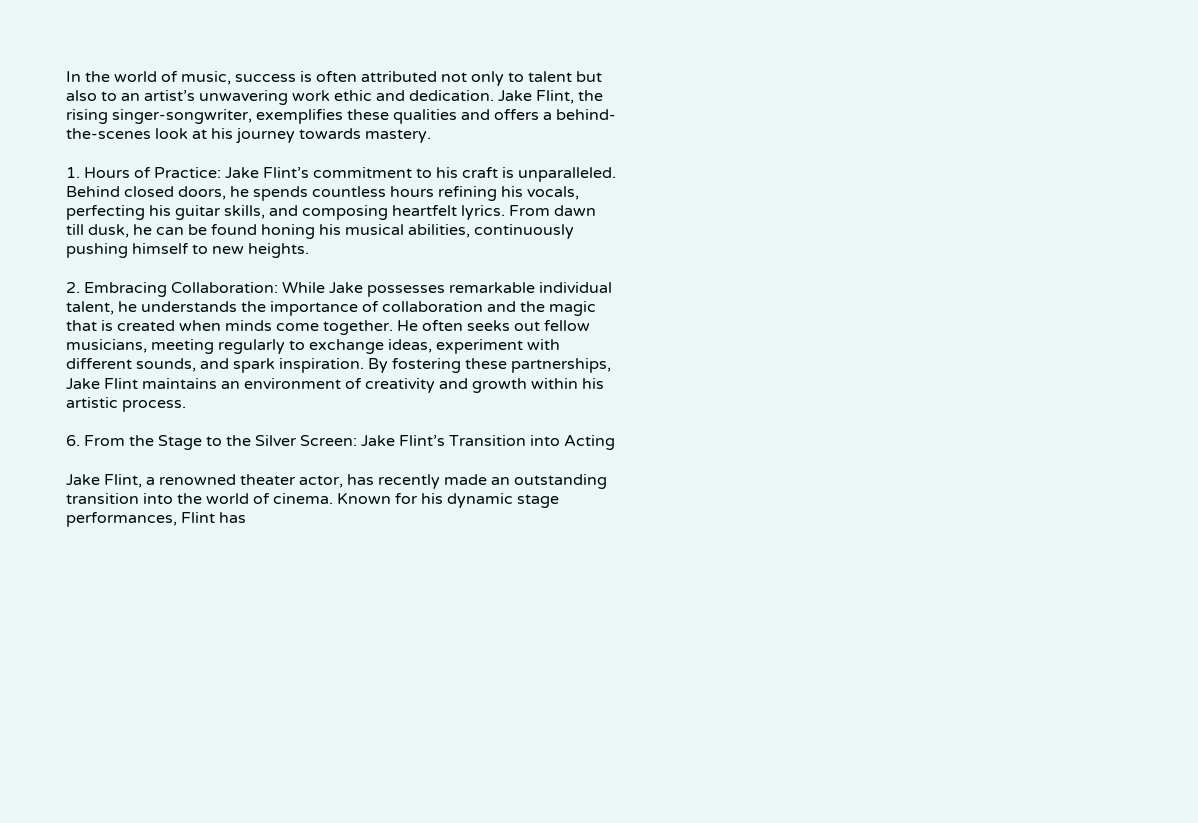In the world of music, success is often attributed not only to talent but also to an artist’s unwavering work ethic and dedication. Jake Flint, the rising singer-songwriter, exemplifies these qualities and offers a behind-the-scenes look at his journey towards mastery.

1. Hours of Practice: Jake Flint’s commitment to his craft is unparalleled. Behind closed doors, he spends countless hours refining his vocals, perfecting his guitar skills, and composing heartfelt lyrics. From dawn till dusk, he can be found honing his musical abilities, continuously pushing himself to new heights.

2. Embracing Collaboration: While Jake possesses remarkable individual talent, he understands the importance of collaboration and the magic that is created when minds come together. He often seeks out fellow musicians, meeting regularly to exchange ideas, experiment with different sounds, and spark inspiration. By fostering these partnerships, Jake Flint maintains an environment of creativity and growth within his artistic process.

6. From the Stage to the Silver Screen: Jake Flint’s Transition into Acting

Jake Flint, a renowned theater actor, has recently made an outstanding transition into the world of cinema. Known for his dynamic stage performances, Flint has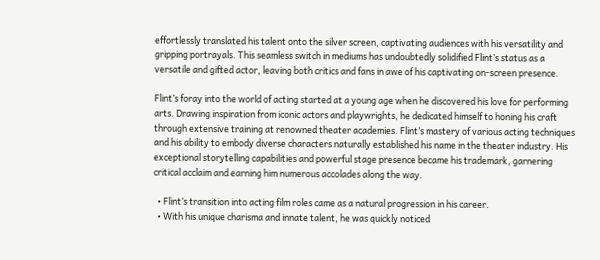effortlessly translated his talent onto the silver screen, captivating audiences with his versatility and gripping portrayals. This seamless switch in mediums has undoubtedly solidified Flint’s status as a versatile and gifted actor, leaving both critics and fans in awe of his captivating on-screen presence.

Flint’s foray into the world of acting started at a young age when he discovered his love for performing arts. Drawing inspiration from iconic actors and playwrights, he dedicated himself to honing his craft through extensive training at renowned theater academies. Flint’s mastery of various acting techniques and his ability to embody diverse characters naturally established his name in the theater industry. His exceptional storytelling capabilities and powerful stage presence became his trademark, garnering critical acclaim and earning him numerous accolades along the way.

  • Flint’s transition into acting film roles came as a natural progression in his career.
  • With his unique charisma and innate talent, he was quickly noticed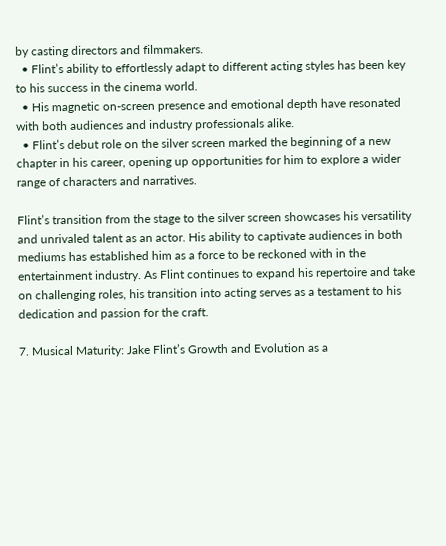by casting directors and filmmakers.
  • Flint’s ability to effortlessly adapt to different acting styles has been key to his success in the cinema world.
  • His magnetic on-screen presence and emotional depth have resonated with both audiences and industry professionals alike.
  • Flint’s debut role on the silver screen marked the beginning of a new chapter in his career, opening up opportunities for him to explore a wider range of characters and narratives.

Flint’s transition from the stage to the silver screen showcases his versatility and unrivaled talent as an actor. His ability to captivate audiences in both mediums has established him as a force to be reckoned with in the entertainment industry. As Flint continues to expand his repertoire and take on challenging roles, his transition into acting serves as a testament to his dedication and passion for the craft.

7. Musical Maturity: Jake Flint’s Growth and Evolution as a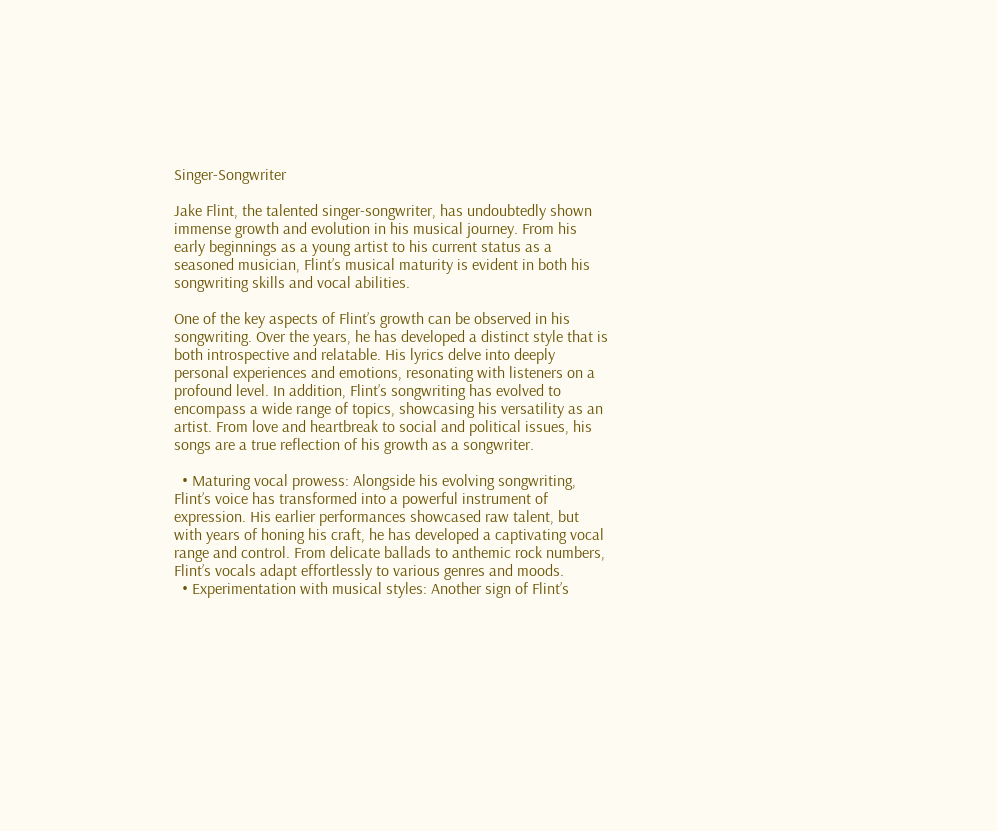Singer-Songwriter

Jake Flint, the talented singer-songwriter, has undoubtedly shown immense growth and evolution in his musical journey. From his early beginnings as a young artist to his current status as a seasoned musician, Flint’s musical maturity is evident in both his songwriting skills and vocal abilities.

One of the key aspects of Flint’s growth can be observed in his songwriting. Over the years, he has developed a distinct style that is both introspective and relatable. His lyrics delve into deeply personal experiences and emotions, resonating with listeners on a profound level. In addition, Flint’s songwriting has evolved to encompass a wide range of topics, showcasing his versatility as an artist. From love and heartbreak to social and political issues, his songs are a true reflection of his growth as a songwriter.

  • Maturing vocal prowess: Alongside his evolving songwriting, Flint’s voice has transformed into a powerful instrument of expression. His earlier performances showcased raw talent, but with years of honing his craft, he has developed a captivating vocal range and control. From delicate ballads to anthemic rock numbers, Flint’s vocals adapt effortlessly to various genres and moods.
  • Experimentation with musical styles: Another sign of Flint’s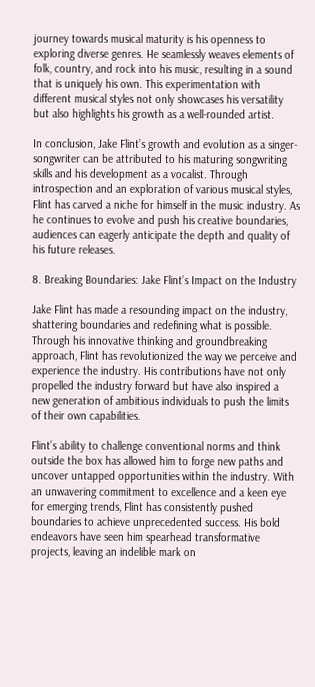journey towards musical maturity is his openness to exploring diverse genres. He seamlessly weaves elements of folk, country, and rock into his music, resulting in a sound that is uniquely his own. This experimentation with different musical styles not only showcases his versatility but also highlights his growth as a well-rounded artist.

In conclusion, Jake Flint’s growth and evolution as a singer-songwriter can be attributed to his maturing songwriting skills and his development as a vocalist. Through introspection and an exploration of various musical styles, Flint has carved a niche for himself in the music industry. As he continues to evolve and push his creative boundaries, audiences can eagerly anticipate the depth and quality of his future releases.

8. Breaking Boundaries: Jake Flint’s Impact on the Industry

Jake Flint has made a resounding impact on the industry, shattering boundaries and redefining what is possible. Through his innovative thinking and groundbreaking approach, Flint has revolutionized the way we perceive and experience the industry. His contributions have not only propelled the industry forward but have also inspired a new generation of ambitious individuals to push the limits of their own capabilities.

Flint’s ability to challenge conventional norms and think outside the box has allowed him to forge new paths and uncover untapped opportunities within the industry. With an unwavering commitment to excellence and a keen eye for emerging trends, Flint has consistently pushed boundaries to achieve unprecedented success. His bold endeavors have seen him spearhead transformative projects, leaving an indelible mark on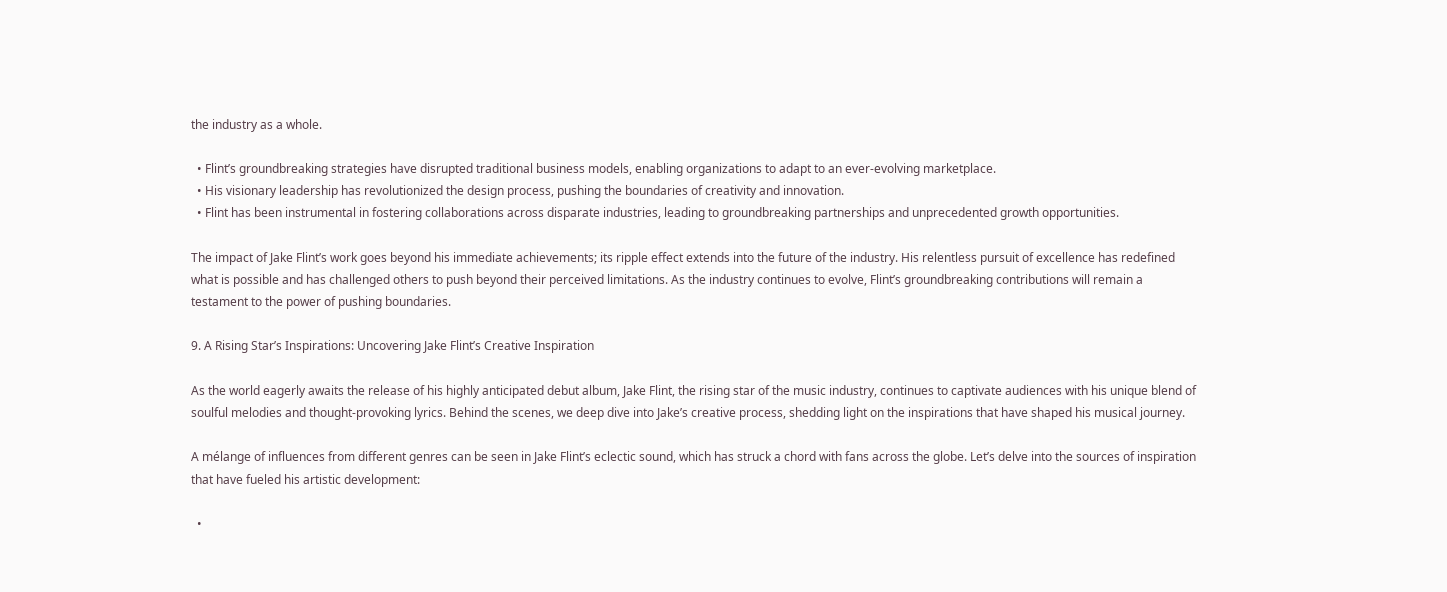the industry as a whole.

  • Flint’s groundbreaking strategies have disrupted traditional business models, enabling organizations to adapt to an ever-evolving marketplace.
  • His visionary leadership has revolutionized the design process, pushing the boundaries of creativity and innovation.
  • Flint has been instrumental in fostering collaborations across disparate industries, leading to groundbreaking partnerships and unprecedented growth opportunities.

The impact of Jake Flint’s work goes beyond his immediate achievements; its ripple effect extends into the future of the industry. His relentless pursuit of excellence has redefined what is possible and has challenged others to push beyond their perceived limitations. As the industry continues to evolve, Flint’s groundbreaking contributions will remain a testament to the power of pushing boundaries.

9. A Rising Star’s Inspirations: Uncovering Jake Flint’s Creative Inspiration

As the world eagerly awaits the release of his highly anticipated debut album, Jake Flint, the rising star of the music industry, continues to captivate audiences with his unique blend of soulful melodies and thought-provoking lyrics. Behind the scenes, we deep dive into Jake’s creative process, shedding light on the inspirations that have shaped his musical journey.

A mélange of influences from different genres can be seen in Jake Flint’s eclectic sound, which has struck a chord with fans across the globe. Let’s delve into the sources of inspiration that have fueled his artistic development:

  •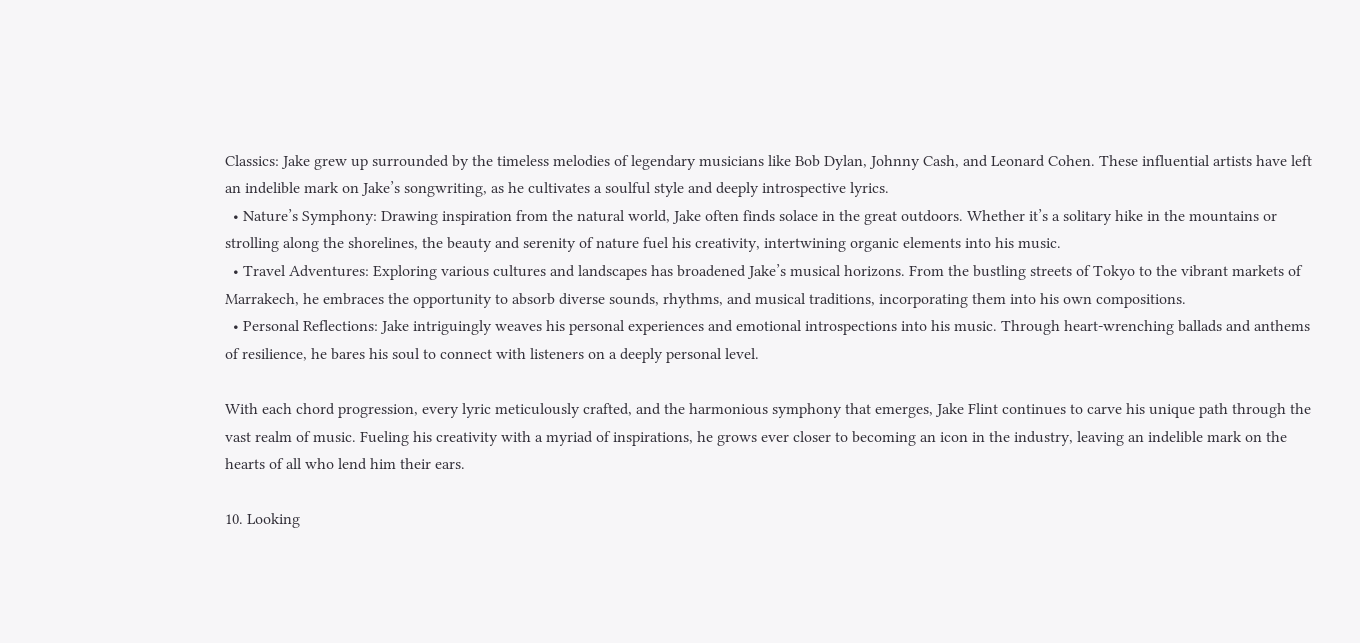Classics: Jake grew up surrounded by the timeless melodies of legendary musicians like Bob Dylan, Johnny Cash, and Leonard Cohen. These influential artists have left an indelible mark on Jake’s songwriting, as he cultivates a soulful style and deeply introspective lyrics.
  • Nature’s Symphony: Drawing inspiration from the natural world, Jake often finds solace in the great outdoors. Whether it’s a solitary hike in the mountains or strolling along the shorelines, the beauty and serenity of nature fuel his creativity, intertwining organic elements into his music.
  • Travel Adventures: Exploring various cultures and landscapes has broadened Jake’s musical horizons. From the bustling streets of Tokyo to the vibrant markets of Marrakech, he embraces the opportunity to absorb diverse sounds, rhythms, and musical traditions, incorporating them into his own compositions.
  • Personal Reflections: Jake intriguingly weaves his personal experiences and emotional introspections into his music. Through heart-wrenching ballads and anthems of resilience, he bares his soul to connect with listeners on a deeply personal level.

With each chord progression, every lyric meticulously crafted, and the harmonious symphony that emerges, Jake Flint continues to carve his unique path through the vast realm of music. Fueling his creativity with a myriad of inspirations, he grows ever closer to becoming an icon in the industry, leaving an indelible mark on the hearts of all who lend him their ears.

10. Looking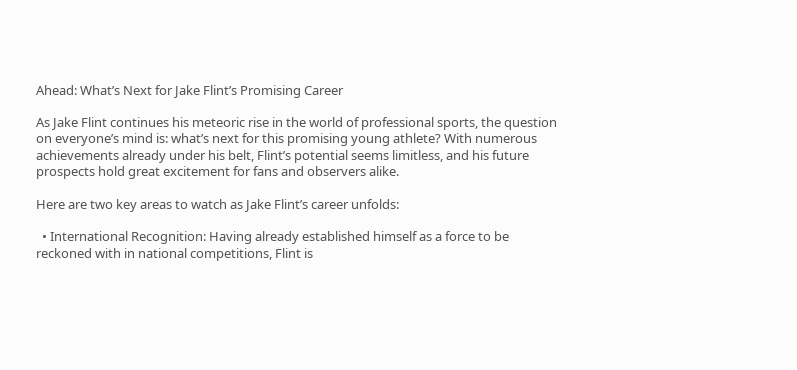Ahead: What’s Next for Jake Flint’s Promising Career

As Jake Flint continues his meteoric rise in the world of professional sports, the question on everyone’s mind is: what’s next for this promising young athlete? With numerous achievements already under his belt, Flint’s potential seems limitless, and his future prospects hold great excitement for fans and observers alike.

Here are two key areas to watch as Jake Flint’s career unfolds:

  • International Recognition: Having already established himself as a force to be reckoned with in national competitions, Flint is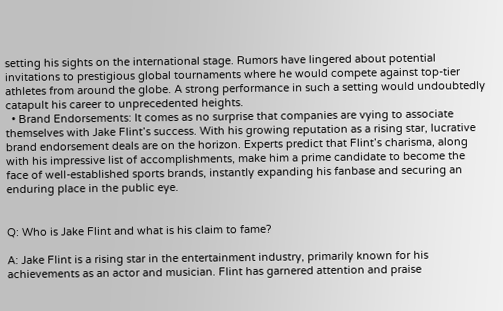setting his sights on the international stage. Rumors have lingered about potential invitations to prestigious global tournaments where he would compete against top-tier athletes from around the globe. A strong performance in such a setting would undoubtedly catapult his career to unprecedented heights.
  • Brand Endorsements: It comes as no surprise that companies are vying to associate themselves with Jake Flint’s success. With his growing reputation as a rising star, lucrative brand endorsement deals are on the horizon. Experts predict that Flint’s charisma, along with his impressive list of accomplishments, make him a prime candidate to become the face of well-established sports brands, instantly expanding his fanbase and securing an enduring place in the public eye.


Q: Who is Jake Flint and what is his claim to fame?

A: Jake Flint is a rising star in the entertainment industry, primarily known for his achievements as an actor and musician. Flint has garnered attention and praise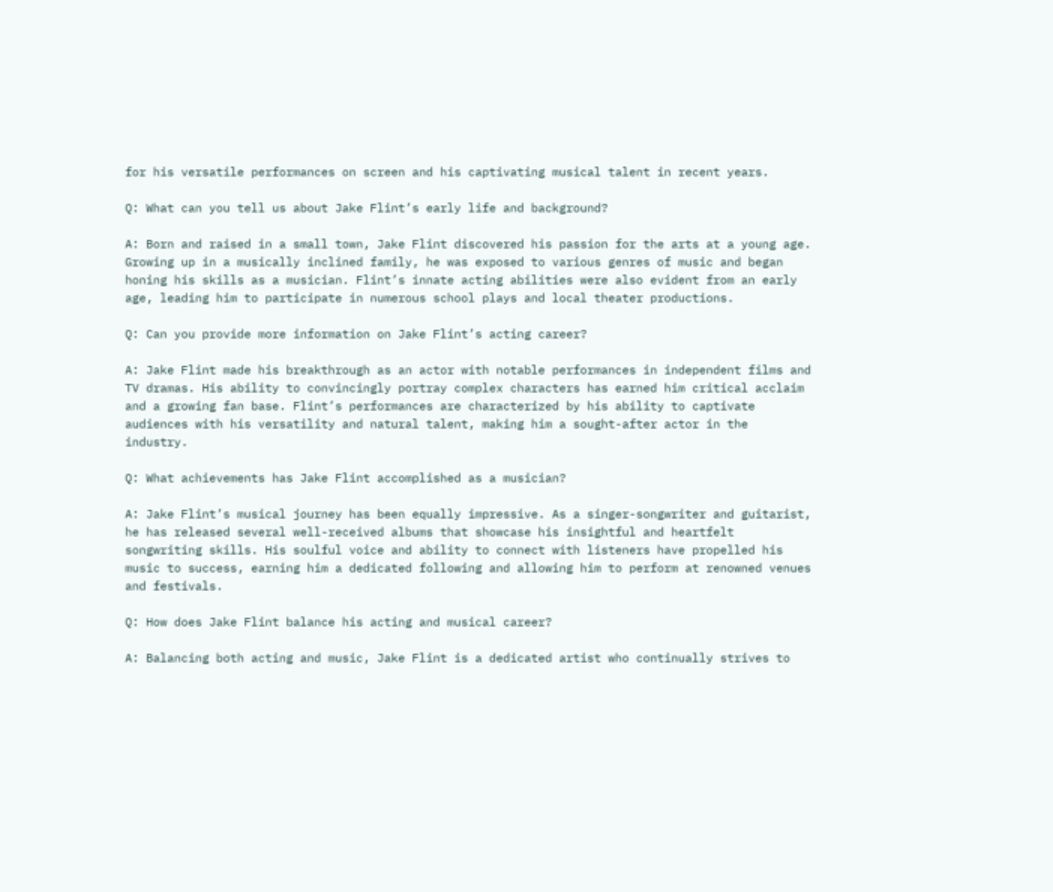for his versatile performances on screen and his captivating musical talent in recent years.

Q: What can you tell us about Jake Flint’s early life and background?

A: Born and raised in a small town, Jake Flint discovered his passion for the arts at a young age. Growing up in a musically inclined family, he was exposed to various genres of music and began honing his skills as a musician. Flint’s innate acting abilities were also evident from an early age, leading him to participate in numerous school plays and local theater productions.

Q: Can you provide more information on Jake Flint’s acting career?

A: Jake Flint made his breakthrough as an actor with notable performances in independent films and TV dramas. His ability to convincingly portray complex characters has earned him critical acclaim and a growing fan base. Flint’s performances are characterized by his ability to captivate audiences with his versatility and natural talent, making him a sought-after actor in the industry.

Q: What achievements has Jake Flint accomplished as a musician?

A: Jake Flint’s musical journey has been equally impressive. As a singer-songwriter and guitarist, he has released several well-received albums that showcase his insightful and heartfelt songwriting skills. His soulful voice and ability to connect with listeners have propelled his music to success, earning him a dedicated following and allowing him to perform at renowned venues and festivals.

Q: How does Jake Flint balance his acting and musical career?

A: Balancing both acting and music, Jake Flint is a dedicated artist who continually strives to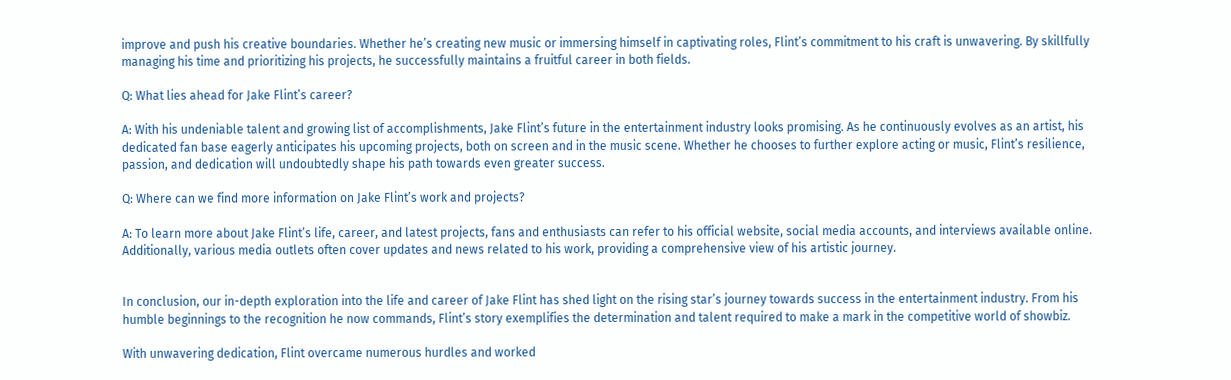improve and push his creative boundaries. Whether he’s creating new music or immersing himself in captivating roles, Flint’s commitment to his craft is unwavering. By skillfully managing his time and prioritizing his projects, he successfully maintains a fruitful career in both fields.

Q: What lies ahead for Jake Flint’s career?

A: With his undeniable talent and growing list of accomplishments, Jake Flint’s future in the entertainment industry looks promising. As he continuously evolves as an artist, his dedicated fan base eagerly anticipates his upcoming projects, both on screen and in the music scene. Whether he chooses to further explore acting or music, Flint’s resilience, passion, and dedication will undoubtedly shape his path towards even greater success.

Q: Where can we find more information on Jake Flint’s work and projects?

A: To learn more about Jake Flint’s life, career, and latest projects, fans and enthusiasts can refer to his official website, social media accounts, and interviews available online. Additionally, various media outlets often cover updates and news related to his work, providing a comprehensive view of his artistic journey.


In conclusion, our in-depth exploration into the life and career of Jake Flint has shed light on the rising star’s journey towards success in the entertainment industry. From his humble beginnings to the recognition he now commands, Flint’s story exemplifies the determination and talent required to make a mark in the competitive world of showbiz.

With unwavering dedication, Flint overcame numerous hurdles and worked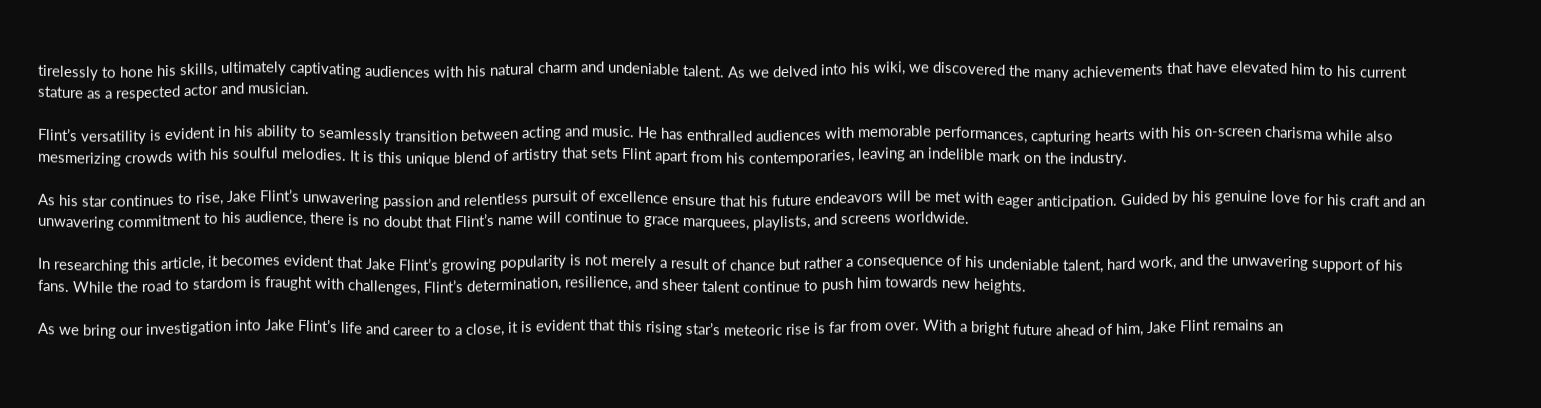tirelessly to hone his skills, ultimately captivating audiences with his natural charm and undeniable talent. As we delved into his wiki, we discovered the many achievements that have elevated him to his current stature as a respected actor and musician.

Flint’s versatility is evident in his ability to seamlessly transition between acting and music. He has enthralled audiences with memorable performances, capturing hearts with his on-screen charisma while also mesmerizing crowds with his soulful melodies. It is this unique blend of artistry that sets Flint apart from his contemporaries, leaving an indelible mark on the industry.

As his star continues to rise, Jake Flint’s unwavering passion and relentless pursuit of excellence ensure that his future endeavors will be met with eager anticipation. Guided by his genuine love for his craft and an unwavering commitment to his audience, there is no doubt that Flint’s name will continue to grace marquees, playlists, and screens worldwide.

In researching this article, it becomes evident that Jake Flint’s growing popularity is not merely a result of chance but rather a consequence of his undeniable talent, hard work, and the unwavering support of his fans. While the road to stardom is fraught with challenges, Flint’s determination, resilience, and sheer talent continue to push him towards new heights.

As we bring our investigation into Jake Flint’s life and career to a close, it is evident that this rising star’s meteoric rise is far from over. With a bright future ahead of him, Jake Flint remains an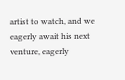artist to watch, and we eagerly await his next venture, eagerly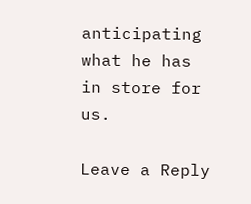anticipating what he has in store for us.

Leave a Reply